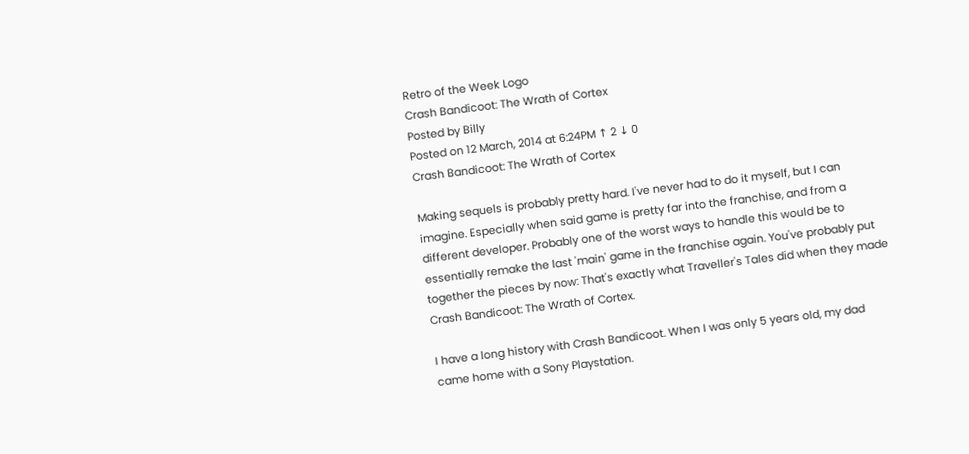Retro of the Week Logo
Crash Bandicoot: The Wrath of Cortex
Posted by Billy
Posted on 12 March, 2014 at 6:24PM ↑ 2 ↓ 0
Crash Bandicoot: The Wrath of Cortex

Making sequels is probably pretty hard. I've never had to do it myself, but I can imagine. Especially when said game is pretty far into the franchise, and from a different developer. Probably one of the worst ways to handle this would be to essentially remake the last 'main' game in the franchise again. You've probably put together the pieces by now: That's exactly what Traveller's Tales did when they made Crash Bandicoot: The Wrath of Cortex.

I have a long history with Crash Bandicoot. When I was only 5 years old, my dad came home with a Sony Playstation.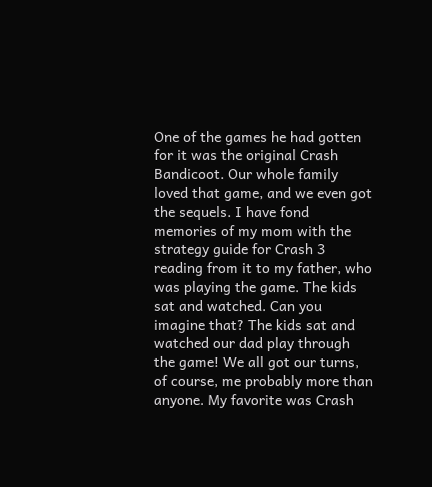One of the games he had gotten for it was the original Crash Bandicoot. Our whole family loved that game, and we even got the sequels. I have fond memories of my mom with the strategy guide for Crash 3 reading from it to my father, who was playing the game. The kids sat and watched. Can you imagine that? The kids sat and watched our dad play through the game! We all got our turns, of course, me probably more than anyone. My favorite was Crash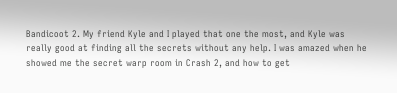Bandicoot 2. My friend Kyle and I played that one the most, and Kyle was really good at finding all the secrets without any help. I was amazed when he showed me the secret warp room in Crash 2, and how to get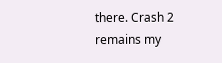there. Crash 2 remains my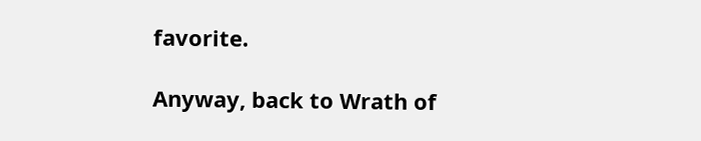favorite.

Anyway, back to Wrath of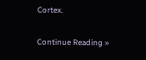Cortex.

Continue Reading »